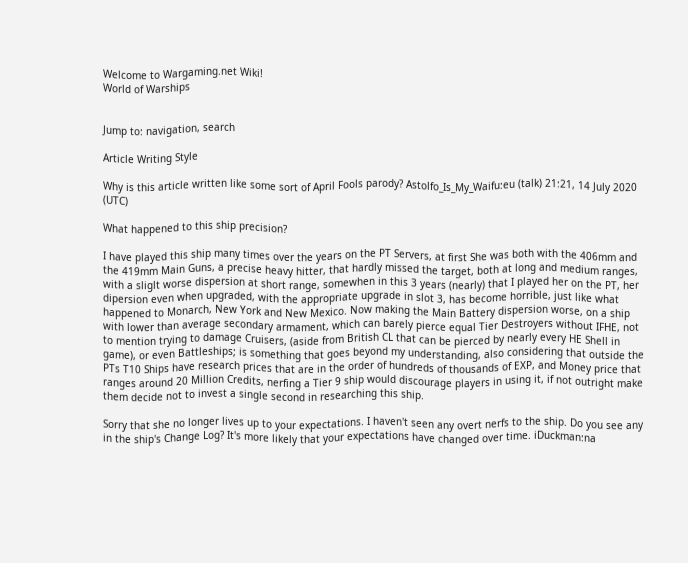Welcome to Wargaming.net Wiki!
World of Warships


Jump to: navigation, search

Article Writing Style

Why is this article written like some sort of April Fools parody? Astolfo_Is_My_Waifu:eu (talk) 21:21, 14 July 2020 (UTC)

What happened to this ship precision?

I have played this ship many times over the years on the PT Servers, at first She was both with the 406mm and the 419mm Main Guns, a precise heavy hitter, that hardly missed the target, both at long and medium ranges, with a sliglt worse dispersion at short range, somewhen in this 3 years (nearly) that I played her on the PT, her dipersion even when upgraded, with the appropriate upgrade in slot 3, has become horrible, just like what happened to Monarch, New York and New Mexico. Now making the Main Battery dispersion worse, on a ship with lower than average secondary armament, which can barely pierce equal Tier Destroyers without IFHE, not to mention trying to damage Cruisers, (aside from British CL that can be pierced by nearly every HE Shell in game), or even Battleships; is something that goes beyond my understanding, also considering that outside the PTs T10 Ships have research prices that are in the order of hundreds of thousands of EXP, and Money price that ranges around 20 Million Credits, nerfing a Tier 9 ship would discourage players in using it, if not outright make them decide not to invest a single second in researching this ship.

Sorry that she no longer lives up to your expectations. I haven't seen any overt nerfs to the ship. Do you see any in the ship's Change Log? It's more likely that your expectations have changed over time. iDuckman:na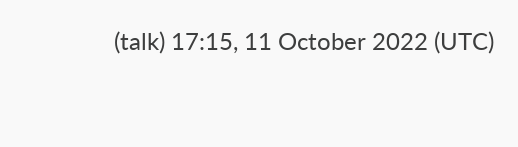(talk) 17:15, 11 October 2022 (UTC)